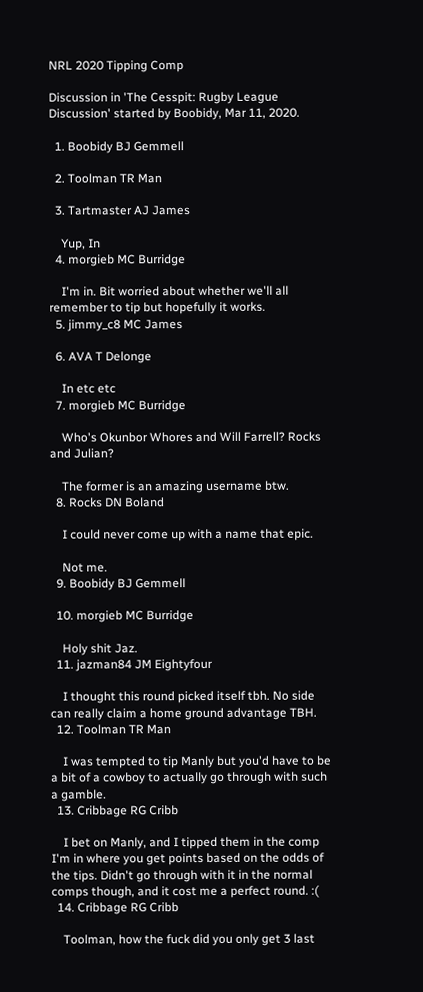NRL 2020 Tipping Comp

Discussion in 'The Cesspit: Rugby League Discussion' started by Boobidy, Mar 11, 2020.

  1. Boobidy BJ Gemmell

  2. Toolman TR Man

  3. Tartmaster AJ James

    Yup, In
  4. morgieb MC Burridge

    I'm in. Bit worried about whether we'll all remember to tip but hopefully it works.
  5. jimmy_c8 MC James

  6. AVA T Delonge

    In etc etc
  7. morgieb MC Burridge

    Who's Okunbor Whores and Will Farrell? Rocks and Julian?

    The former is an amazing username btw.
  8. Rocks DN Boland

    I could never come up with a name that epic.

    Not me.
  9. Boobidy BJ Gemmell

  10. morgieb MC Burridge

    Holy shit Jaz.
  11. jazman84 JM Eightyfour

    I thought this round picked itself tbh. No side can really claim a home ground advantage TBH.
  12. Toolman TR Man

    I was tempted to tip Manly but you'd have to be a bit of a cowboy to actually go through with such a gamble.
  13. Cribbage RG Cribb

    I bet on Manly, and I tipped them in the comp I'm in where you get points based on the odds of the tips. Didn't go through with it in the normal comps though, and it cost me a perfect round. :(
  14. Cribbage RG Cribb

    Toolman, how the fuck did you only get 3 last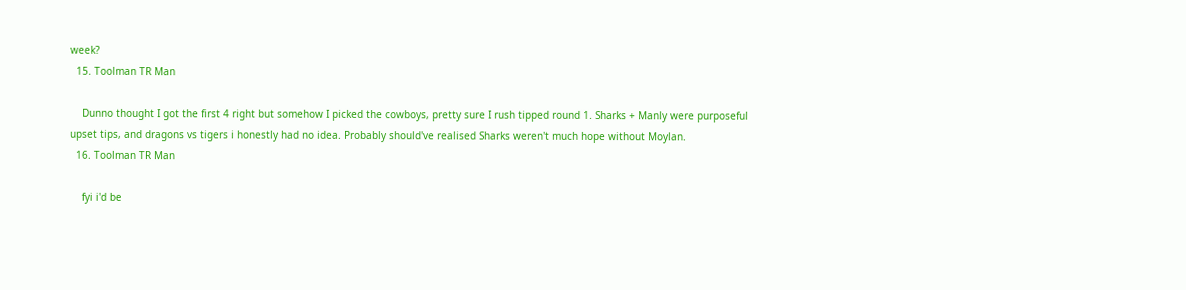week?
  15. Toolman TR Man

    Dunno thought I got the first 4 right but somehow I picked the cowboys, pretty sure I rush tipped round 1. Sharks + Manly were purposeful upset tips, and dragons vs tigers i honestly had no idea. Probably should've realised Sharks weren't much hope without Moylan.
  16. Toolman TR Man

    fyi i'd be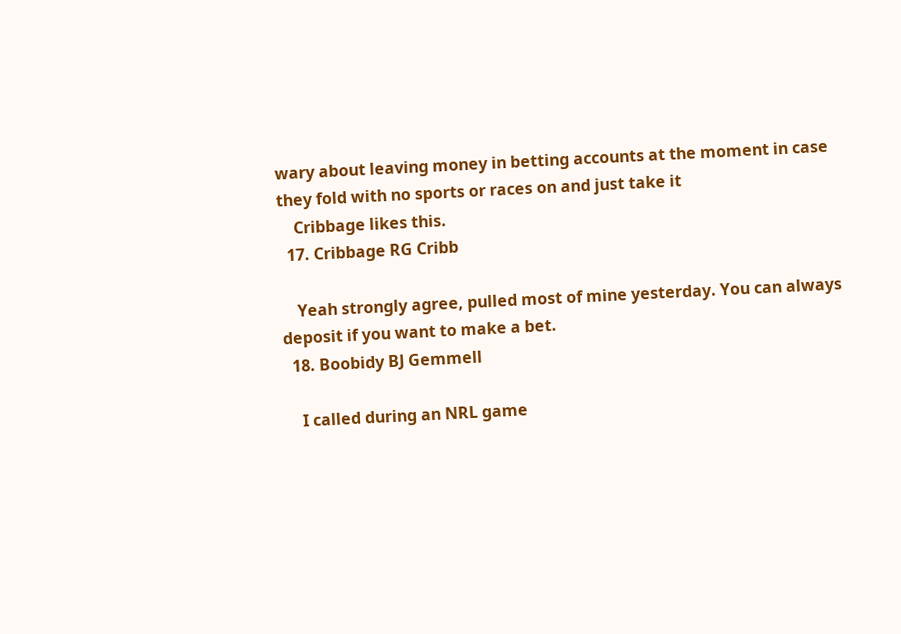wary about leaving money in betting accounts at the moment in case they fold with no sports or races on and just take it
    Cribbage likes this.
  17. Cribbage RG Cribb

    Yeah strongly agree, pulled most of mine yesterday. You can always deposit if you want to make a bet.
  18. Boobidy BJ Gemmell

    I called during an NRL game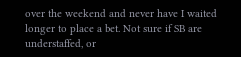over the weekend and never have I waited longer to place a bet. Not sure if SB are understaffed, or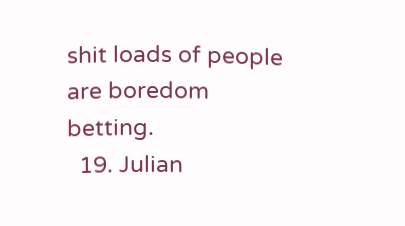shit loads of people are boredom betting.
  19. Julian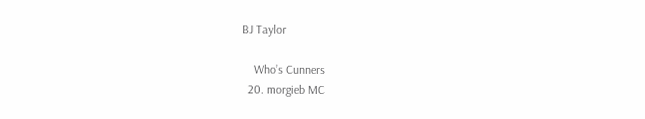BJ Taylor

    Who’s Cunners
  20. morgieb MC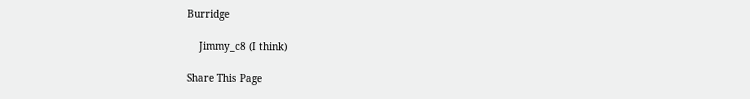Burridge

    Jimmy_c8 (I think)

Share This Page